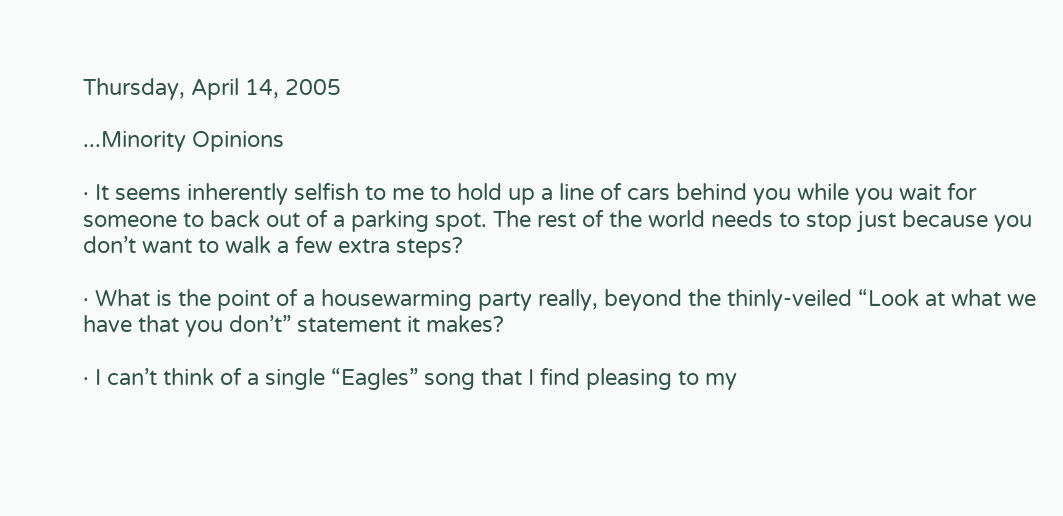Thursday, April 14, 2005

...Minority Opinions

· It seems inherently selfish to me to hold up a line of cars behind you while you wait for someone to back out of a parking spot. The rest of the world needs to stop just because you don’t want to walk a few extra steps?

· What is the point of a housewarming party really, beyond the thinly-veiled “Look at what we have that you don’t” statement it makes?

· I can’t think of a single “Eagles” song that I find pleasing to my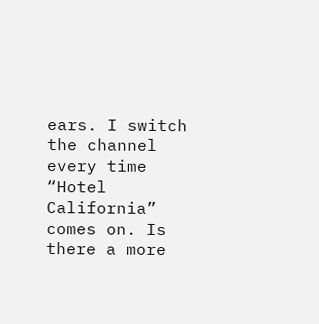ears. I switch the channel every time “Hotel California” comes on. Is there a more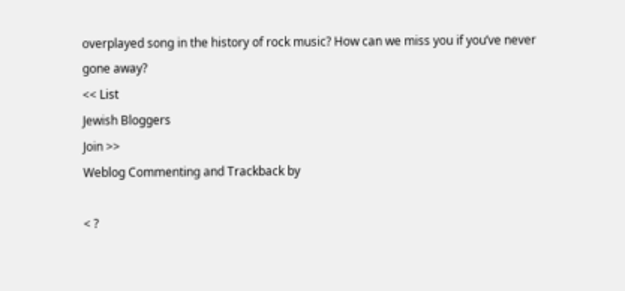overplayed song in the history of rock music? How can we miss you if you’ve never gone away?
<< List
Jewish Bloggers
Join >>
Weblog Commenting and Trackback by

< ?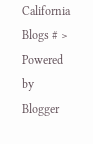California Blogs # >
Powered by Blogger